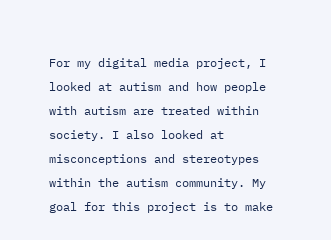For my digital media project, I looked at autism and how people with autism are treated within society. I also looked at misconceptions and stereotypes within the autism community. My goal for this project is to make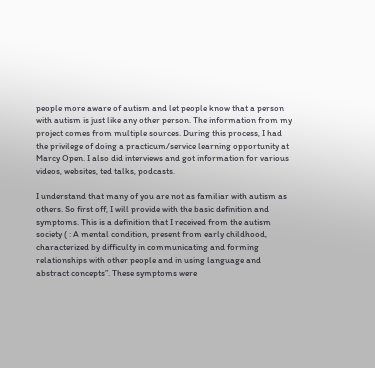people more aware of autism and let people know that a person with autism is just like any other person. The information from my project comes from multiple sources. During this process, I had the privilege of doing a practicum/service learning opportunity at Marcy Open. I also did interviews and got information for various videos, websites, ted talks, podcasts.

I understand that many of you are not as familiar with autism as others. So first off, I will provide with the basic definition and symptoms. This is a definition that I received from the autism society ( : A mental condition, present from early childhood, characterized by difficulty in communicating and forming relationships with other people and in using language and abstract concepts”. These symptoms were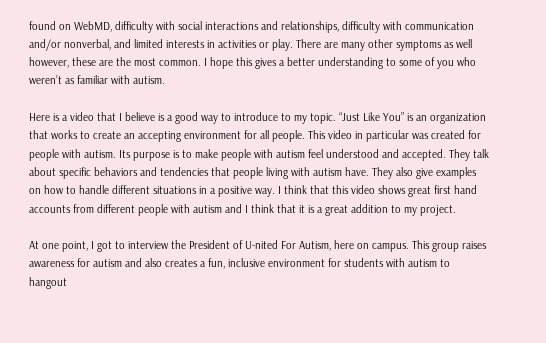found on WebMD, difficulty with social interactions and relationships, difficulty with communication and/or nonverbal, and limited interests in activities or play. There are many other symptoms as well however, these are the most common. I hope this gives a better understanding to some of you who weren’t as familiar with autism.

Here is a video that I believe is a good way to introduce to my topic. “Just Like You” is an organization that works to create an accepting environment for all people. This video in particular was created for people with autism. Its purpose is to make people with autism feel understood and accepted. They talk about specific behaviors and tendencies that people living with autism have. They also give examples on how to handle different situations in a positive way. I think that this video shows great first hand accounts from different people with autism and I think that it is a great addition to my project.

At one point, I got to interview the President of U-nited For Autism, here on campus. This group raises awareness for autism and also creates a fun, inclusive environment for students with autism to hangout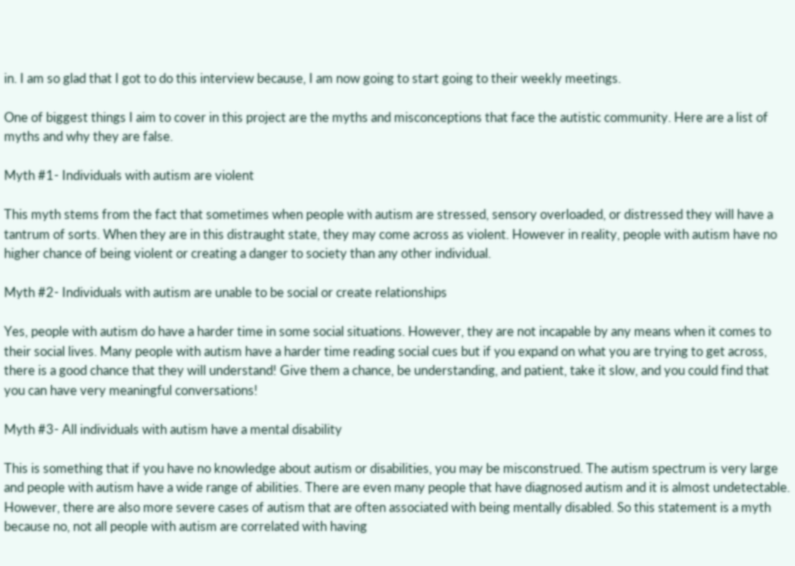in. I am so glad that I got to do this interview because, I am now going to start going to their weekly meetings.

One of biggest things I aim to cover in this project are the myths and misconceptions that face the autistic community. Here are a list of myths and why they are false.

Myth #1- Individuals with autism are violent

This myth stems from the fact that sometimes when people with autism are stressed, sensory overloaded, or distressed they will have a tantrum of sorts. When they are in this distraught state, they may come across as violent. However in reality, people with autism have no higher chance of being violent or creating a danger to society than any other individual.

Myth #2- Individuals with autism are unable to be social or create relationships

Yes, people with autism do have a harder time in some social situations. However, they are not incapable by any means when it comes to their social lives. Many people with autism have a harder time reading social cues but if you expand on what you are trying to get across, there is a good chance that they will understand! Give them a chance, be understanding, and patient, take it slow, and you could find that you can have very meaningful conversations!

Myth #3- All individuals with autism have a mental disability

This is something that if you have no knowledge about autism or disabilities, you may be misconstrued. The autism spectrum is very large and people with autism have a wide range of abilities. There are even many people that have diagnosed autism and it is almost undetectable. However, there are also more severe cases of autism that are often associated with being mentally disabled. So this statement is a myth because no, not all people with autism are correlated with having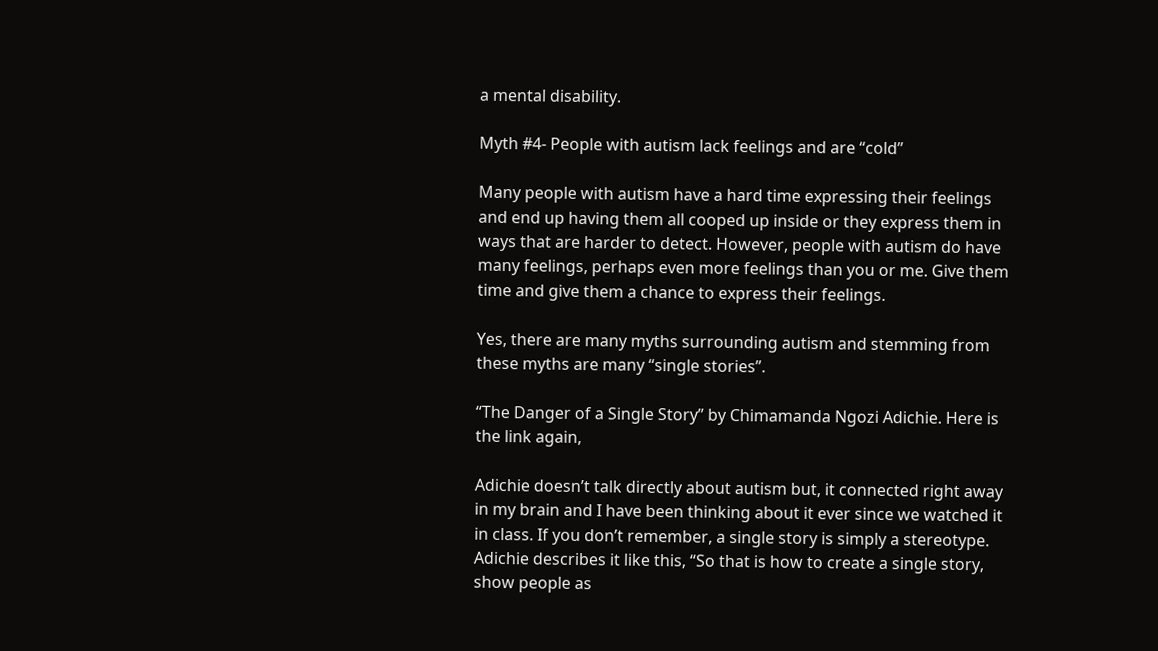a mental disability.

Myth #4- People with autism lack feelings and are “cold”

Many people with autism have a hard time expressing their feelings and end up having them all cooped up inside or they express them in ways that are harder to detect. However, people with autism do have many feelings, perhaps even more feelings than you or me. Give them time and give them a chance to express their feelings.

Yes, there are many myths surrounding autism and stemming from these myths are many “single stories”.

“The Danger of a Single Story” by Chimamanda Ngozi Adichie. Here is the link again,

Adichie doesn’t talk directly about autism but, it connected right away in my brain and I have been thinking about it ever since we watched it in class. If you don’t remember, a single story is simply a stereotype. Adichie describes it like this, “So that is how to create a single story, show people as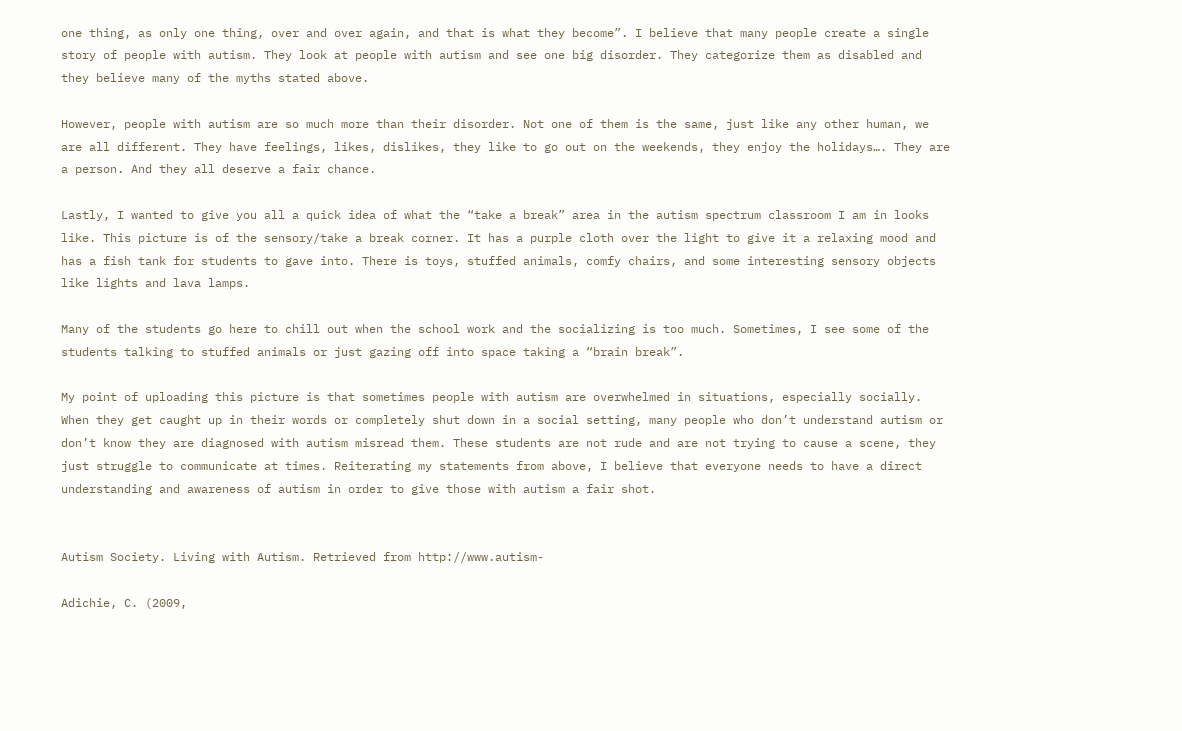one thing, as only one thing, over and over again, and that is what they become”. I believe that many people create a single story of people with autism. They look at people with autism and see one big disorder. They categorize them as disabled and they believe many of the myths stated above.

However, people with autism are so much more than their disorder. Not one of them is the same, just like any other human, we are all different. They have feelings, likes, dislikes, they like to go out on the weekends, they enjoy the holidays…. They are a person. And they all deserve a fair chance.

Lastly, I wanted to give you all a quick idea of what the “take a break” area in the autism spectrum classroom I am in looks like. This picture is of the sensory/take a break corner. It has a purple cloth over the light to give it a relaxing mood and has a fish tank for students to gave into. There is toys, stuffed animals, comfy chairs, and some interesting sensory objects like lights and lava lamps.

Many of the students go here to chill out when the school work and the socializing is too much. Sometimes, I see some of the students talking to stuffed animals or just gazing off into space taking a “brain break”.

My point of uploading this picture is that sometimes people with autism are overwhelmed in situations, especially socially. When they get caught up in their words or completely shut down in a social setting, many people who don’t understand autism or don’t know they are diagnosed with autism misread them. These students are not rude and are not trying to cause a scene, they just struggle to communicate at times. Reiterating my statements from above, I believe that everyone needs to have a direct understanding and awareness of autism in order to give those with autism a fair shot.


Autism Society. Living with Autism. Retrieved from http://www.autism-

Adichie, C. (2009,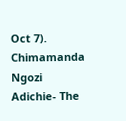Oct 7). Chimamanda Ngozi Adichie- The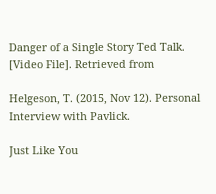Danger of a Single Story Ted Talk. [Video File]. Retrieved from

Helgeson, T. (2015, Nov 12). Personal Interview with Pavlick.

Just Like You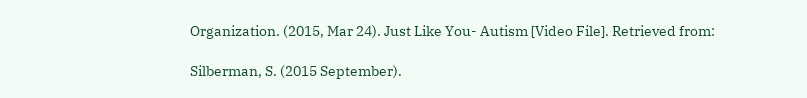Organization. (2015, Mar 24). Just Like You- Autism [Video File]. Retrieved from:

Silberman, S. (2015 September).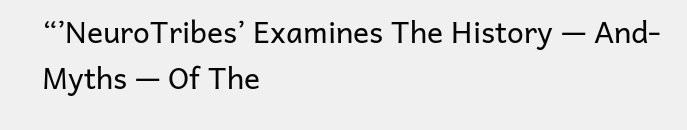“’NeuroTribes’ Examines The History — And-Myths — Of The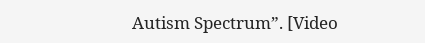Autism Spectrum”. [Video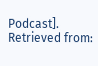Podcast]. Retrieved from: